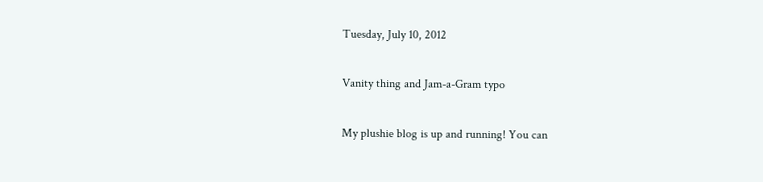Tuesday, July 10, 2012

Vanity thing and Jam-a-Gram typo

My plushie blog is up and running! You can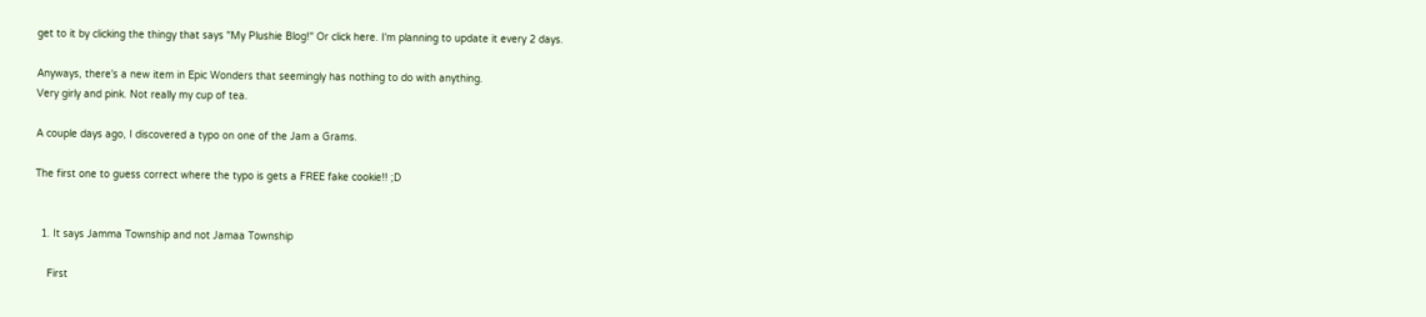get to it by clicking the thingy that says "My Plushie Blog!" Or click here. I'm planning to update it every 2 days.

Anyways, there's a new item in Epic Wonders that seemingly has nothing to do with anything.
Very girly and pink. Not really my cup of tea.

A couple days ago, I discovered a typo on one of the Jam a Grams.

The first one to guess correct where the typo is gets a FREE fake cookie!! ;D


  1. It says Jamma Township and not Jamaa Township

    First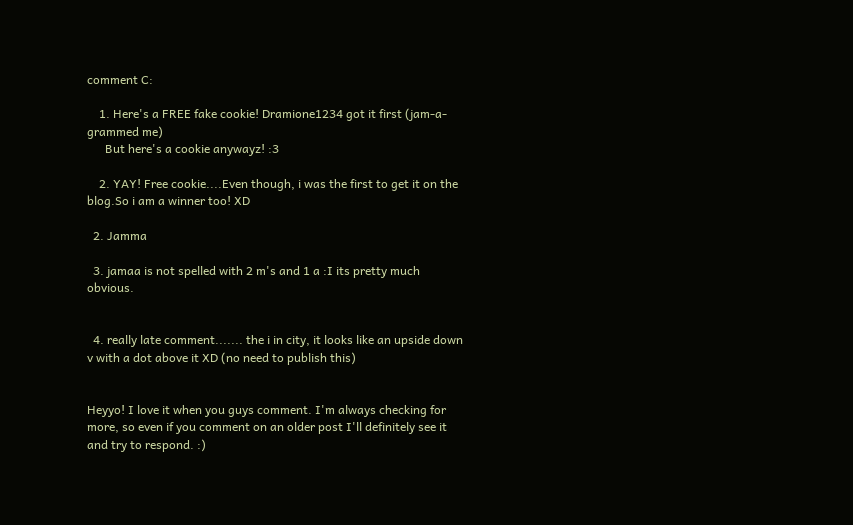comment C:

    1. Here's a FREE fake cookie! Dramione1234 got it first (jam-a-grammed me)
      But here's a cookie anywayz! :3

    2. YAY! Free cookie....Even though, i was the first to get it on the blog.So i am a winner too! XD

  2. Jamma

  3. jamaa is not spelled with 2 m's and 1 a :I its pretty much obvious.


  4. really late comment....... the i in city, it looks like an upside down v with a dot above it XD (no need to publish this)


Heyyo! I love it when you guys comment. I'm always checking for more, so even if you comment on an older post I'll definitely see it and try to respond. :)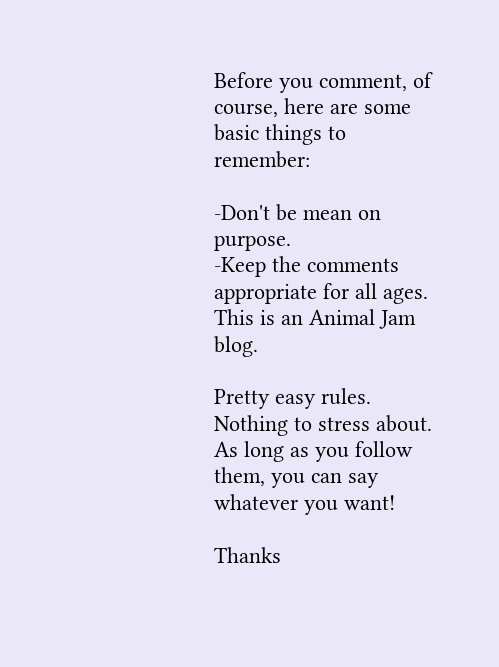Before you comment, of course, here are some basic things to remember:

-Don't be mean on purpose.
-Keep the comments appropriate for all ages. This is an Animal Jam blog.

Pretty easy rules. Nothing to stress about. As long as you follow them, you can say whatever you want!

Thanks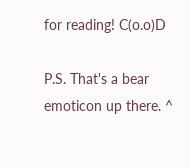for reading! C(o.o)D

P.S. That's a bear emoticon up there. ^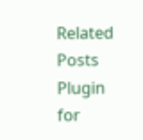Related Posts Plugin for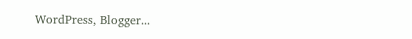WordPress, Blogger...